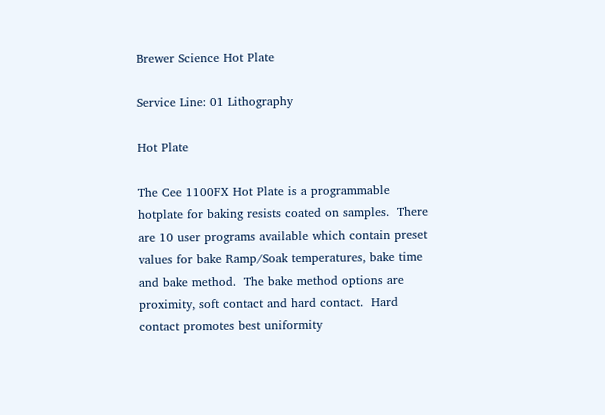Brewer Science Hot Plate

Service Line: 01 Lithography

Hot Plate

The Cee 1100FX Hot Plate is a programmable hotplate for baking resists coated on samples.  There are 10 user programs available which contain preset values for bake Ramp/Soak temperatures, bake time and bake method.  The bake method options are proximity, soft contact and hard contact.  Hard contact promotes best uniformity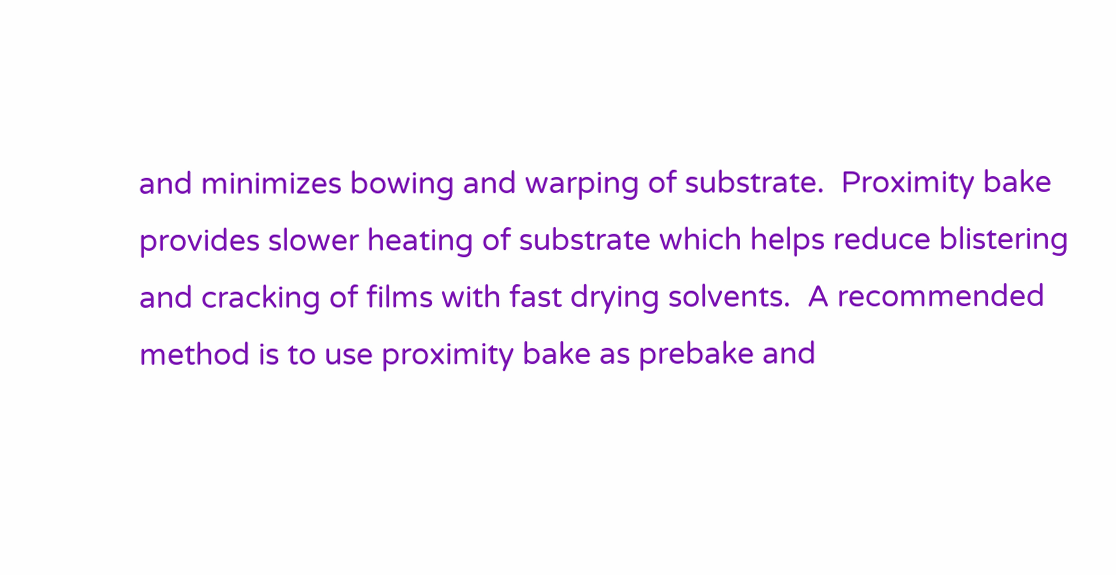and minimizes bowing and warping of substrate.  Proximity bake provides slower heating of substrate which helps reduce blistering and cracking of films with fast drying solvents.  A recommended method is to use proximity bake as prebake and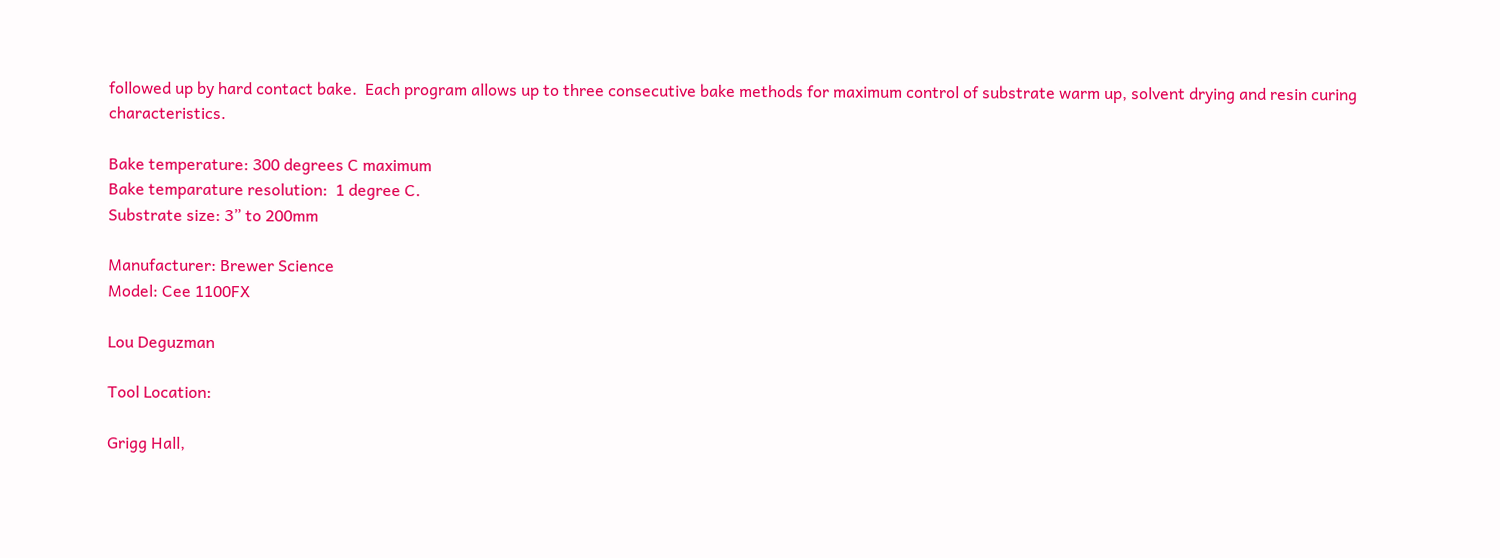followed up by hard contact bake.  Each program allows up to three consecutive bake methods for maximum control of substrate warm up, solvent drying and resin curing characteristics.

Bake temperature: 300 degrees C maximum
Bake temparature resolution:  1 degree C.
Substrate size: 3” to 200mm

Manufacturer: Brewer Science
Model: Cee 1100FX

Lou Deguzman

Tool Location:

Grigg Hall,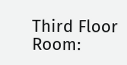Third Floor            Room: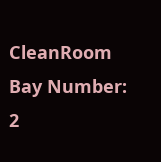CleanRoom            Bay Number: 2